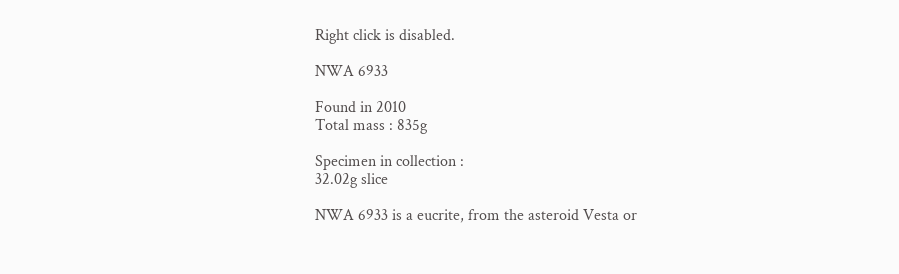Right click is disabled.

NWA 6933

Found in 2010
Total mass : 835g

Specimen in collection :
32.02g slice

NWA 6933 is a eucrite, from the asteroid Vesta or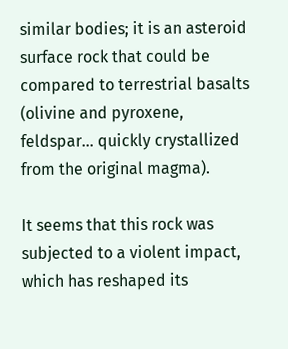similar bodies; it is an asteroid surface rock that could be compared to terrestrial basalts (olivine and pyroxene, feldspar… quickly crystallized from the original magma).

It seems that this rock was subjected to a violent impact, which has reshaped its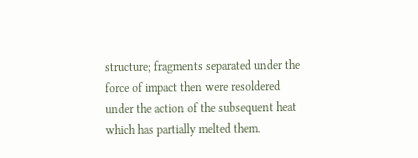structure; fragments separated under the force of impact then were resoldered under the action of the subsequent heat which has partially melted them.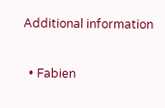Additional information


  • Fabien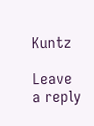Kuntz

Leave a reply